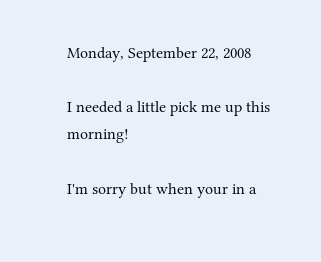Monday, September 22, 2008

I needed a little pick me up this morning!

I'm sorry but when your in a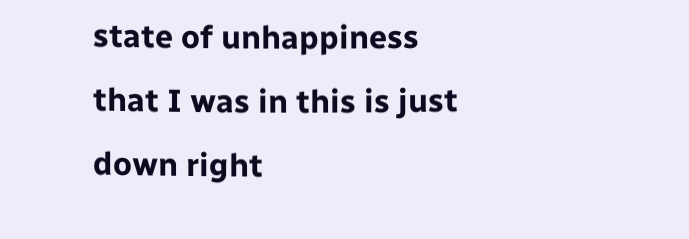state of unhappiness that I was in this is just down right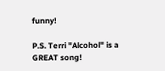funny!

P.S. Terri "Alcohol" is a GREAT song!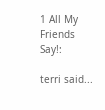1 All My Friends Say!:

terri said...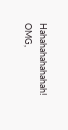Hahahahahahahah! OMG,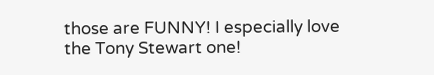those are FUNNY! I especially love the Tony Stewart one!